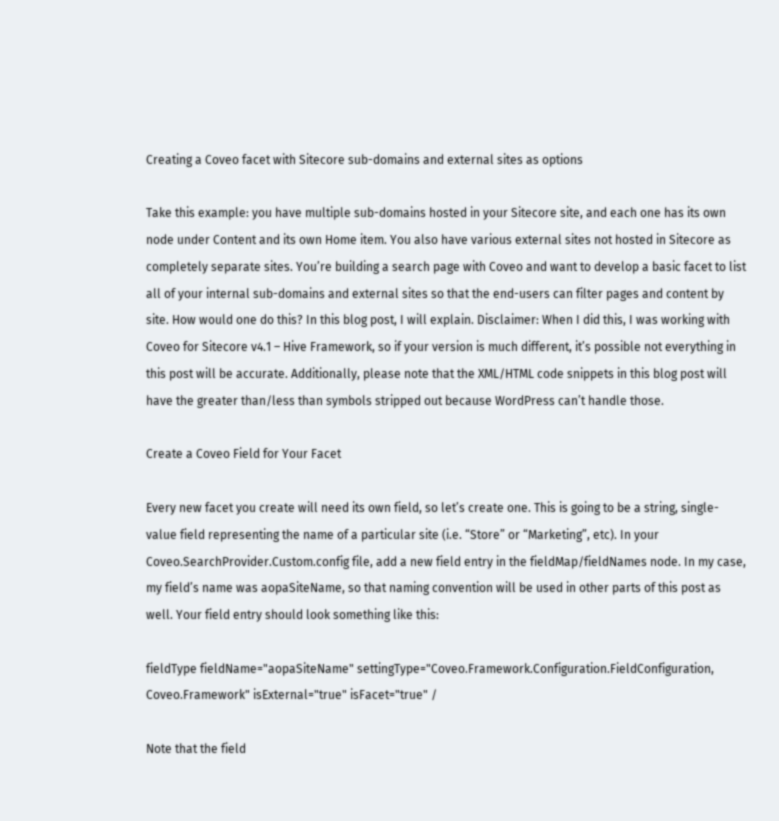Creating a Coveo facet with Sitecore sub-domains and external sites as options

Take this example: you have multiple sub-domains hosted in your Sitecore site, and each one has its own node under Content and its own Home item. You also have various external sites not hosted in Sitecore as completely separate sites. You’re building a search page with Coveo and want to develop a basic facet to list all of your internal sub-domains and external sites so that the end-users can filter pages and content by site. How would one do this? In this blog post, I will explain. Disclaimer: When I did this, I was working with Coveo for Sitecore v4.1 – Hive Framework, so if your version is much different, it’s possible not everything in this post will be accurate. Additionally, please note that the XML/HTML code snippets in this blog post will have the greater than/less than symbols stripped out because WordPress can’t handle those.

Create a Coveo Field for Your Facet

Every new facet you create will need its own field, so let’s create one. This is going to be a string, single-value field representing the name of a particular site (i.e. “Store” or “Marketing”, etc). In your Coveo.SearchProvider.Custom.config file, add a new field entry in the fieldMap/fieldNames node. In my case, my field’s name was aopaSiteName, so that naming convention will be used in other parts of this post as well. Your field entry should look something like this:

fieldType fieldName="aopaSiteName" settingType="Coveo.Framework.Configuration.FieldConfiguration, Coveo.Framework" isExternal="true" isFacet="true" /

Note that the field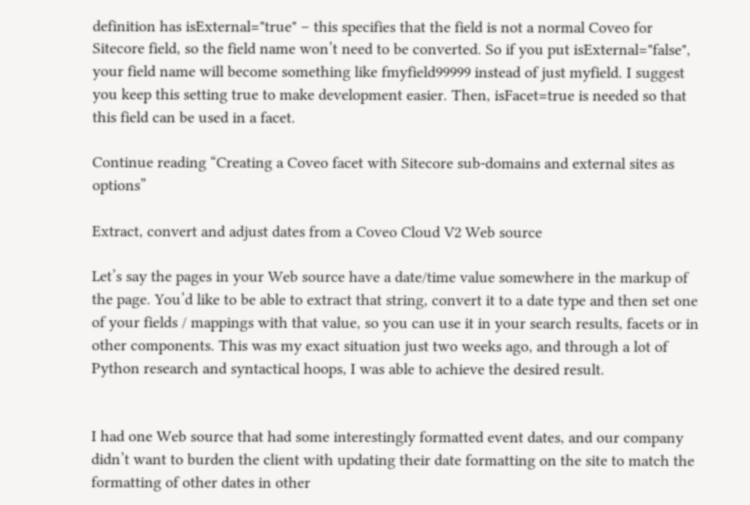definition has isExternal="true" – this specifies that the field is not a normal Coveo for Sitecore field, so the field name won’t need to be converted. So if you put isExternal="false", your field name will become something like fmyfield99999 instead of just myfield. I suggest you keep this setting true to make development easier. Then, isFacet=true is needed so that this field can be used in a facet.

Continue reading “Creating a Coveo facet with Sitecore sub-domains and external sites as options”

Extract, convert and adjust dates from a Coveo Cloud V2 Web source

Let’s say the pages in your Web source have a date/time value somewhere in the markup of the page. You’d like to be able to extract that string, convert it to a date type and then set one of your fields / mappings with that value, so you can use it in your search results, facets or in other components. This was my exact situation just two weeks ago, and through a lot of Python research and syntactical hoops, I was able to achieve the desired result.


I had one Web source that had some interestingly formatted event dates, and our company didn’t want to burden the client with updating their date formatting on the site to match the formatting of other dates in other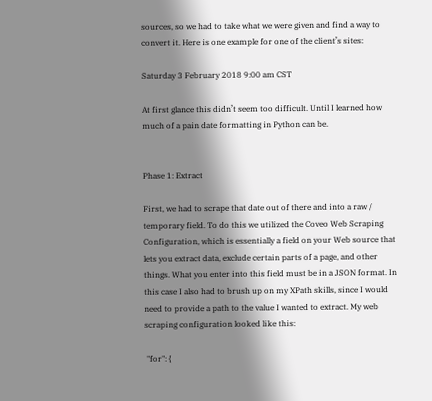sources, so we had to take what we were given and find a way to convert it. Here is one example for one of the client’s sites:

Saturday 3 February 2018 9:00 am CST

At first glance this didn’t seem too difficult. Until I learned how much of a pain date formatting in Python can be.


Phase 1: Extract

First, we had to scrape that date out of there and into a raw / temporary field. To do this we utilized the Coveo Web Scraping Configuration, which is essentially a field on your Web source that lets you extract data, exclude certain parts of a page, and other things. What you enter into this field must be in a JSON format. In this case I also had to brush up on my XPath skills, since I would need to provide a path to the value I wanted to extract. My web scraping configuration looked like this:

 "for": {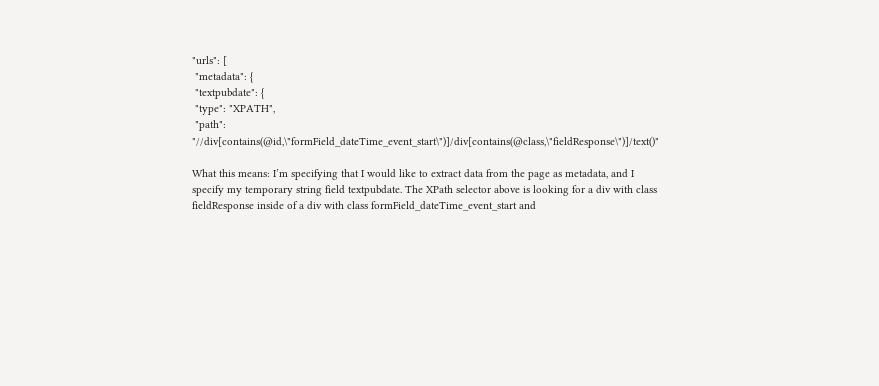"urls": [
 "metadata": {
 "textpubdate": {
 "type": "XPATH",
 "path": "//div[contains(@id,\"formField_dateTime_event_start\")]/div[contains(@class,\"fieldResponse\")]/text()"

What this means: I’m specifying that I would like to extract data from the page as metadata, and I specify my temporary string field textpubdate. The XPath selector above is looking for a div with class fieldResponse inside of a div with class formField_dateTime_event_start and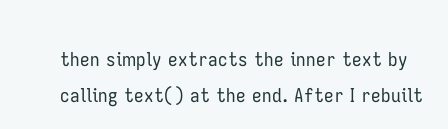then simply extracts the inner text by calling text() at the end. After I rebuilt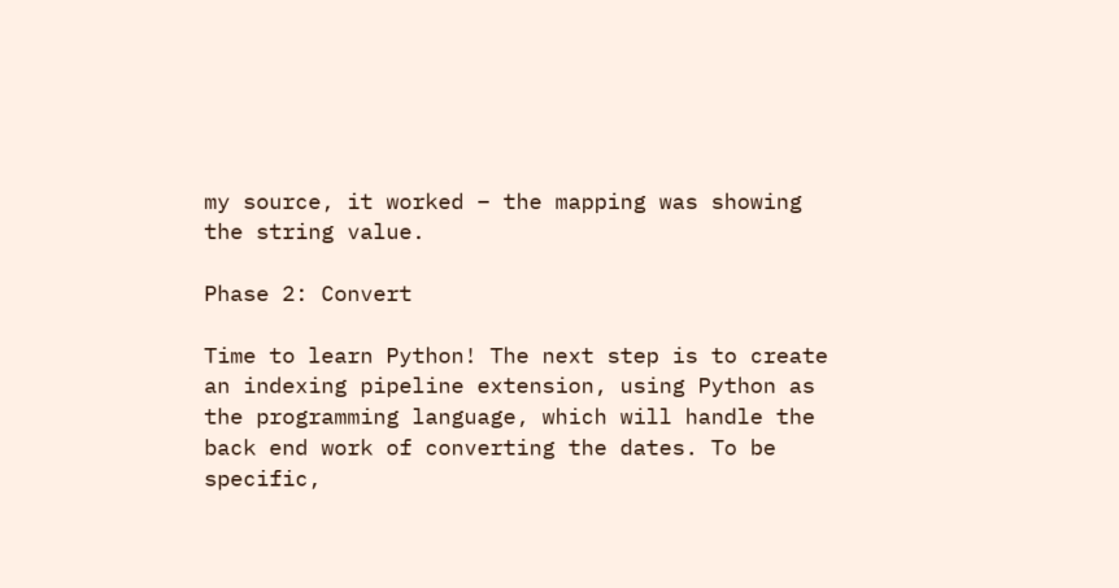my source, it worked – the mapping was showing the string value.

Phase 2: Convert

Time to learn Python! The next step is to create an indexing pipeline extension, using Python as the programming language, which will handle the back end work of converting the dates. To be specific,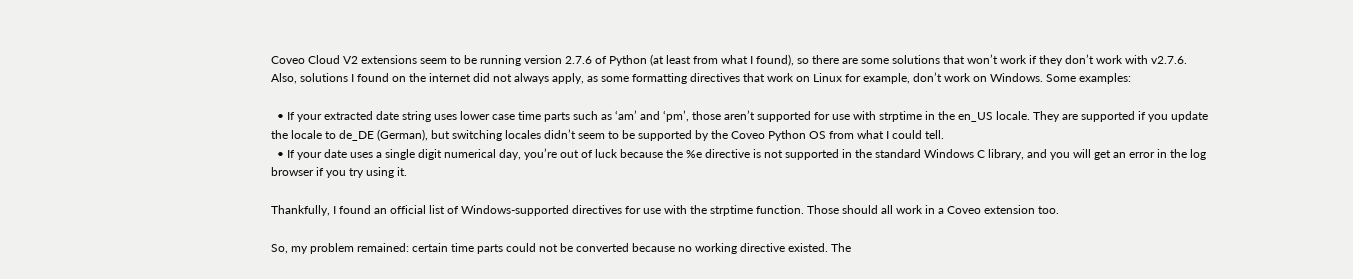Coveo Cloud V2 extensions seem to be running version 2.7.6 of Python (at least from what I found), so there are some solutions that won’t work if they don’t work with v2.7.6. Also, solutions I found on the internet did not always apply, as some formatting directives that work on Linux for example, don’t work on Windows. Some examples:

  • If your extracted date string uses lower case time parts such as ‘am’ and ‘pm’, those aren’t supported for use with strptime in the en_US locale. They are supported if you update the locale to de_DE (German), but switching locales didn’t seem to be supported by the Coveo Python OS from what I could tell.
  • If your date uses a single digit numerical day, you’re out of luck because the %e directive is not supported in the standard Windows C library, and you will get an error in the log browser if you try using it.

Thankfully, I found an official list of Windows-supported directives for use with the strptime function. Those should all work in a Coveo extension too.

So, my problem remained: certain time parts could not be converted because no working directive existed. The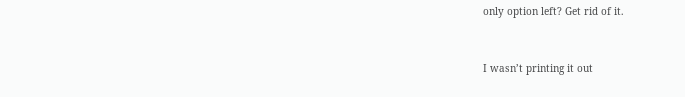only option left? Get rid of it.


I wasn’t printing it out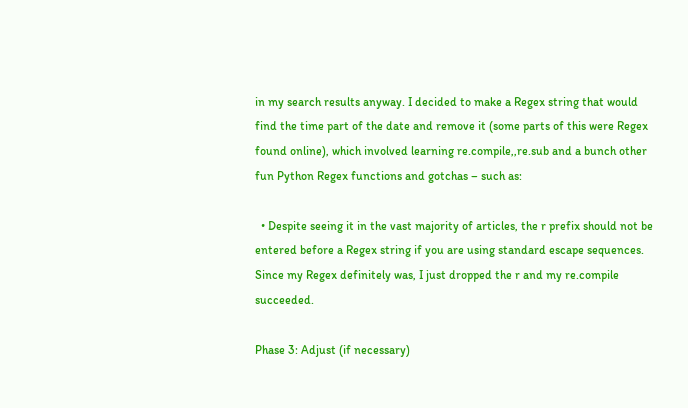in my search results anyway. I decided to make a Regex string that would find the time part of the date and remove it (some parts of this were Regex found online), which involved learning re.compile,,re.sub and a bunch other fun Python Regex functions and gotchas – such as:

  • Despite seeing it in the vast majority of articles, the r prefix should not be entered before a Regex string if you are using standard escape sequences. Since my Regex definitely was, I just dropped the r and my re.compile succeeded.

Phase 3: Adjust (if necessary)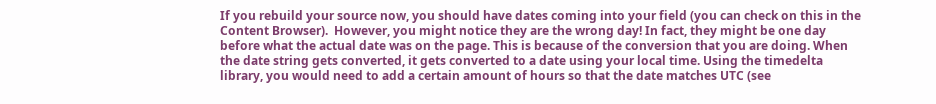If you rebuild your source now, you should have dates coming into your field (you can check on this in the Content Browser).  However, you might notice they are the wrong day! In fact, they might be one day before what the actual date was on the page. This is because of the conversion that you are doing. When the date string gets converted, it gets converted to a date using your local time. Using the timedelta library, you would need to add a certain amount of hours so that the date matches UTC (see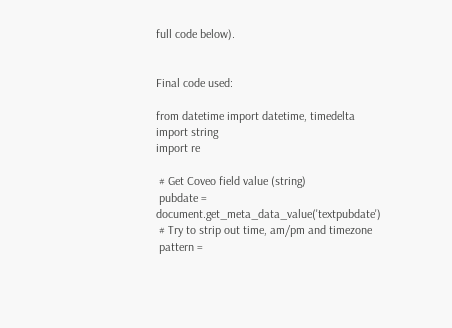full code below).


Final code used:

from datetime import datetime, timedelta
import string
import re

 # Get Coveo field value (string)
 pubdate = document.get_meta_data_value('textpubdate')
 # Try to strip out time, am/pm and timezone
 pattern =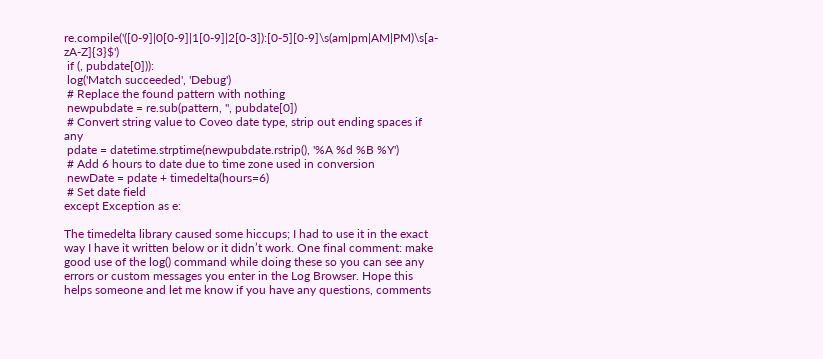re.compile('([0-9]|0[0-9]|1[0-9]|2[0-3]):[0-5][0-9]\s(am|pm|AM|PM)\s[a-zA-Z]{3}$')
 if (, pubdate[0])):
 log('Match succeeded', 'Debug')
 # Replace the found pattern with nothing
 newpubdate = re.sub(pattern, '', pubdate[0])
 # Convert string value to Coveo date type, strip out ending spaces if any
 pdate = datetime.strptime(newpubdate.rstrip(), '%A %d %B %Y')
 # Add 6 hours to date due to time zone used in conversion
 newDate = pdate + timedelta(hours=6)
 # Set date field
except Exception as e:

The timedelta library caused some hiccups; I had to use it in the exact way I have it written below or it didn’t work. One final comment: make good use of the log() command while doing these so you can see any errors or custom messages you enter in the Log Browser. Hope this helps someone and let me know if you have any questions, comments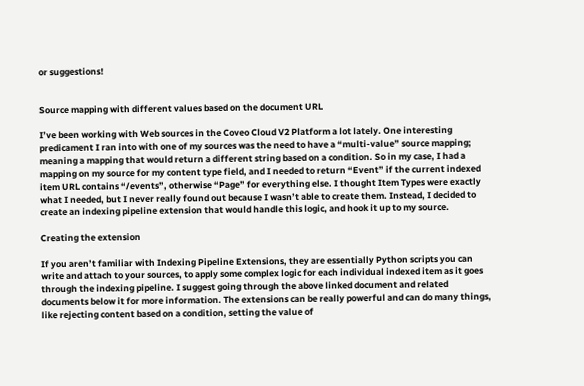or suggestions!


Source mapping with different values based on the document URL

I’ve been working with Web sources in the Coveo Cloud V2 Platform a lot lately. One interesting predicament I ran into with one of my sources was the need to have a “multi-value” source mapping; meaning a mapping that would return a different string based on a condition. So in my case, I had a mapping on my source for my content type field, and I needed to return “Event” if the current indexed item URL contains “/events”, otherwise “Page” for everything else. I thought Item Types were exactly what I needed, but I never really found out because I wasn’t able to create them. Instead, I decided to create an indexing pipeline extension that would handle this logic, and hook it up to my source.

Creating the extension

If you aren’t familiar with Indexing Pipeline Extensions, they are essentially Python scripts you can write and attach to your sources, to apply some complex logic for each individual indexed item as it goes through the indexing pipeline. I suggest going through the above linked document and related documents below it for more information. The extensions can be really powerful and can do many things, like rejecting content based on a condition, setting the value of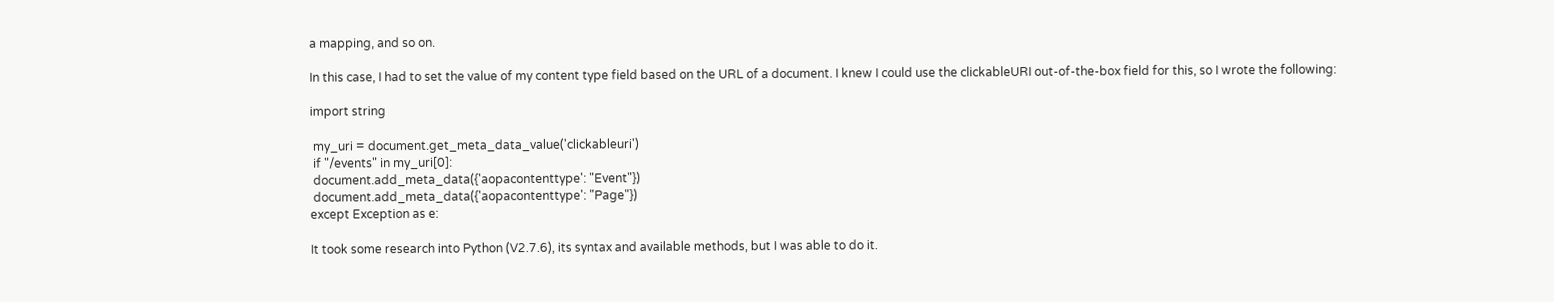a mapping, and so on.

In this case, I had to set the value of my content type field based on the URL of a document. I knew I could use the clickableURI out-of-the-box field for this, so I wrote the following:

import string

 my_uri = document.get_meta_data_value('clickableuri')
 if "/events" in my_uri[0]:
 document.add_meta_data({'aopacontenttype': "Event"})
 document.add_meta_data({'aopacontenttype': "Page"})
except Exception as e:

It took some research into Python (V2.7.6), its syntax and available methods, but I was able to do it.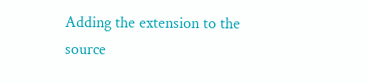Adding the extension to the source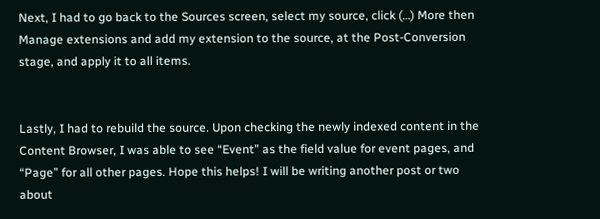Next, I had to go back to the Sources screen, select my source, click (…) More then Manage extensions and add my extension to the source, at the Post-Conversion stage, and apply it to all items.


Lastly, I had to rebuild the source. Upon checking the newly indexed content in the Content Browser, I was able to see “Event” as the field value for event pages, and “Page” for all other pages. Hope this helps! I will be writing another post or two about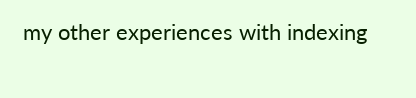my other experiences with indexing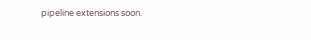pipeline extensions soon.